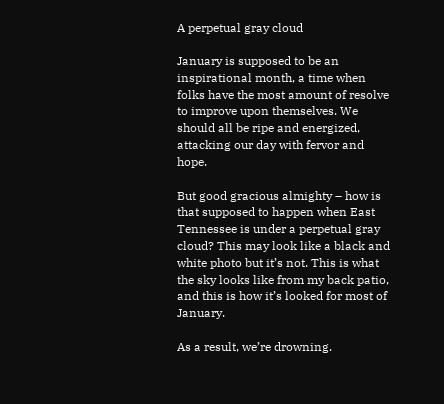A perpetual gray cloud

January is supposed to be an inspirational month, a time when folks have the most amount of resolve to improve upon themselves. We should all be ripe and energized, attacking our day with fervor and hope.

But good gracious almighty – how is that supposed to happen when East Tennessee is under a perpetual gray cloud? This may look like a black and white photo but it’s not. This is what the sky looks like from my back patio, and this is how it’s looked for most of January.

As a result, we’re drowning.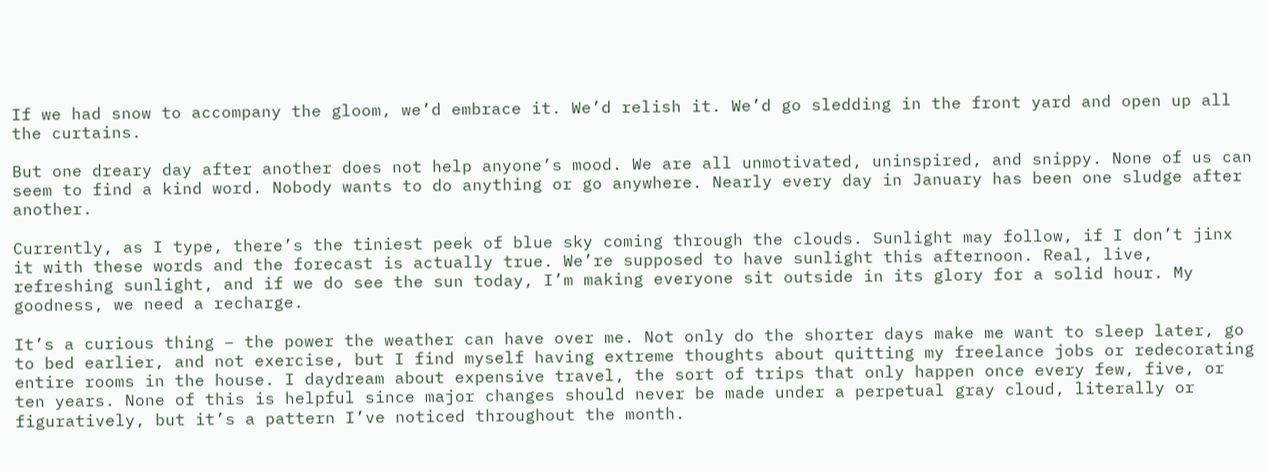If we had snow to accompany the gloom, we’d embrace it. We’d relish it. We’d go sledding in the front yard and open up all the curtains.

But one dreary day after another does not help anyone’s mood. We are all unmotivated, uninspired, and snippy. None of us can seem to find a kind word. Nobody wants to do anything or go anywhere. Nearly every day in January has been one sludge after another.

Currently, as I type, there’s the tiniest peek of blue sky coming through the clouds. Sunlight may follow, if I don’t jinx it with these words and the forecast is actually true. We’re supposed to have sunlight this afternoon. Real, live, refreshing sunlight, and if we do see the sun today, I’m making everyone sit outside in its glory for a solid hour. My goodness, we need a recharge.

It’s a curious thing – the power the weather can have over me. Not only do the shorter days make me want to sleep later, go to bed earlier, and not exercise, but I find myself having extreme thoughts about quitting my freelance jobs or redecorating entire rooms in the house. I daydream about expensive travel, the sort of trips that only happen once every few, five, or ten years. None of this is helpful since major changes should never be made under a perpetual gray cloud, literally or figuratively, but it’s a pattern I’ve noticed throughout the month.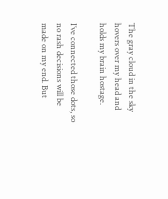The gray cloud in the sky hovers over my head and holds my brain hostage.

I’ve connected those dots, so no rash decisions will be made on my end. But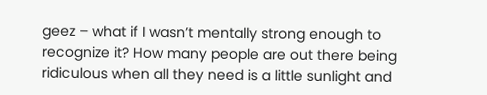geez – what if I wasn’t mentally strong enough to recognize it? How many people are out there being ridiculous when all they need is a little sunlight and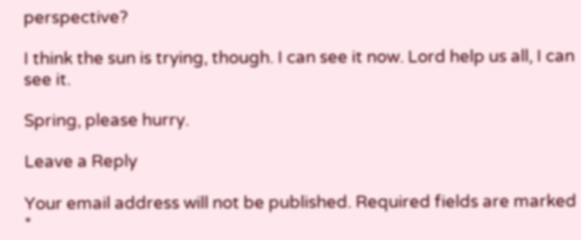perspective?

I think the sun is trying, though. I can see it now. Lord help us all, I can see it.

Spring, please hurry.

Leave a Reply

Your email address will not be published. Required fields are marked *